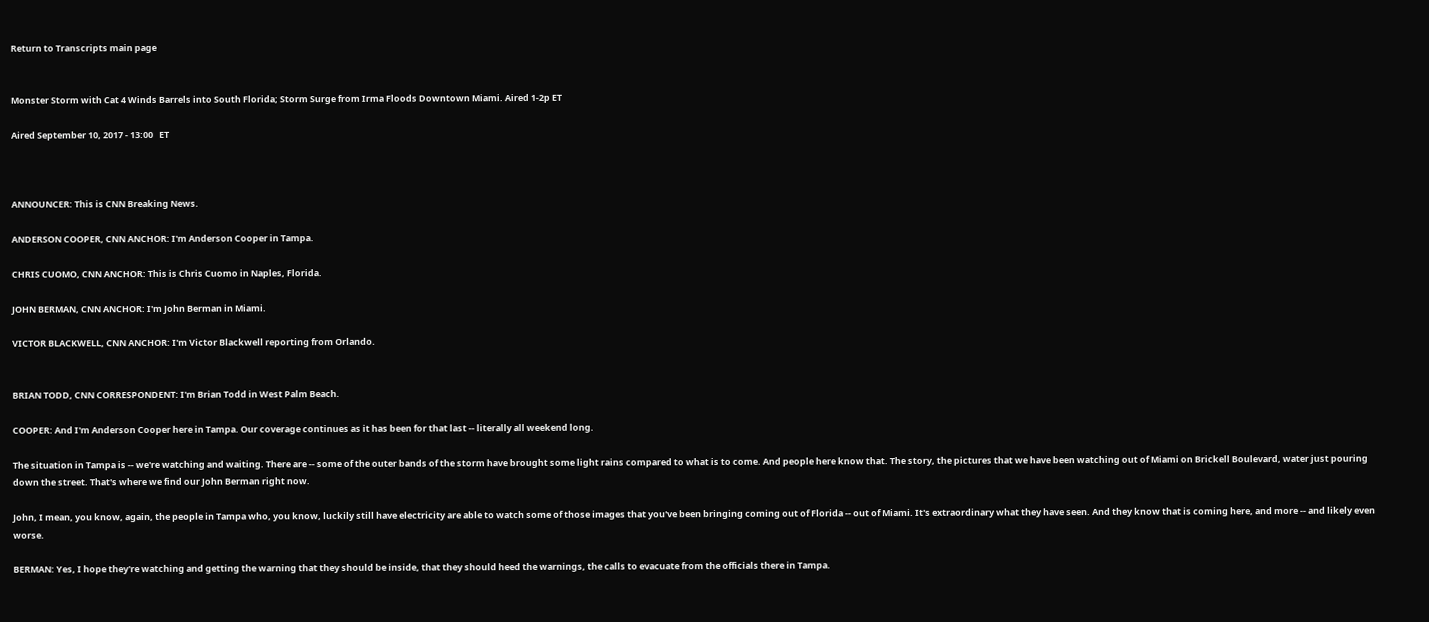Return to Transcripts main page


Monster Storm with Cat 4 Winds Barrels into South Florida; Storm Surge from Irma Floods Downtown Miami. Aired 1-2p ET

Aired September 10, 2017 - 13:00   ET



ANNOUNCER: This is CNN Breaking News.

ANDERSON COOPER, CNN ANCHOR: I'm Anderson Cooper in Tampa.

CHRIS CUOMO, CNN ANCHOR: This is Chris Cuomo in Naples, Florida.

JOHN BERMAN, CNN ANCHOR: I'm John Berman in Miami.

VICTOR BLACKWELL, CNN ANCHOR: I'm Victor Blackwell reporting from Orlando.


BRIAN TODD, CNN CORRESPONDENT: I'm Brian Todd in West Palm Beach.

COOPER: And I'm Anderson Cooper here in Tampa. Our coverage continues as it has been for that last -- literally all weekend long.

The situation in Tampa is -- we're watching and waiting. There are -- some of the outer bands of the storm have brought some light rains compared to what is to come. And people here know that. The story, the pictures that we have been watching out of Miami on Brickell Boulevard, water just pouring down the street. That's where we find our John Berman right now.

John, I mean, you know, again, the people in Tampa who, you know, luckily still have electricity are able to watch some of those images that you've been bringing coming out of Florida -- out of Miami. It's extraordinary what they have seen. And they know that is coming here, and more -- and likely even worse.

BERMAN: Yes, I hope they're watching and getting the warning that they should be inside, that they should heed the warnings, the calls to evacuate from the officials there in Tampa.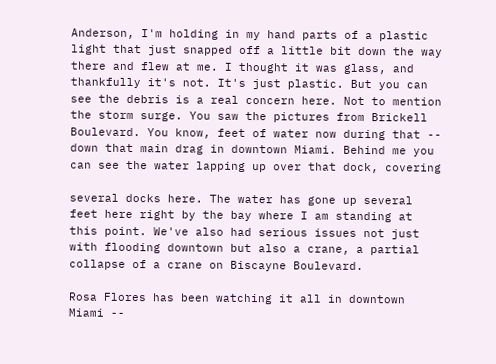Anderson, I'm holding in my hand parts of a plastic light that just snapped off a little bit down the way there and flew at me. I thought it was glass, and thankfully it's not. It's just plastic. But you can see the debris is a real concern here. Not to mention the storm surge. You saw the pictures from Brickell Boulevard. You know, feet of water now during that -- down that main drag in downtown Miami. Behind me you can see the water lapping up over that dock, covering

several docks here. The water has gone up several feet here right by the bay where I am standing at this point. We've also had serious issues not just with flooding downtown but also a crane, a partial collapse of a crane on Biscayne Boulevard.

Rosa Flores has been watching it all in downtown Miami --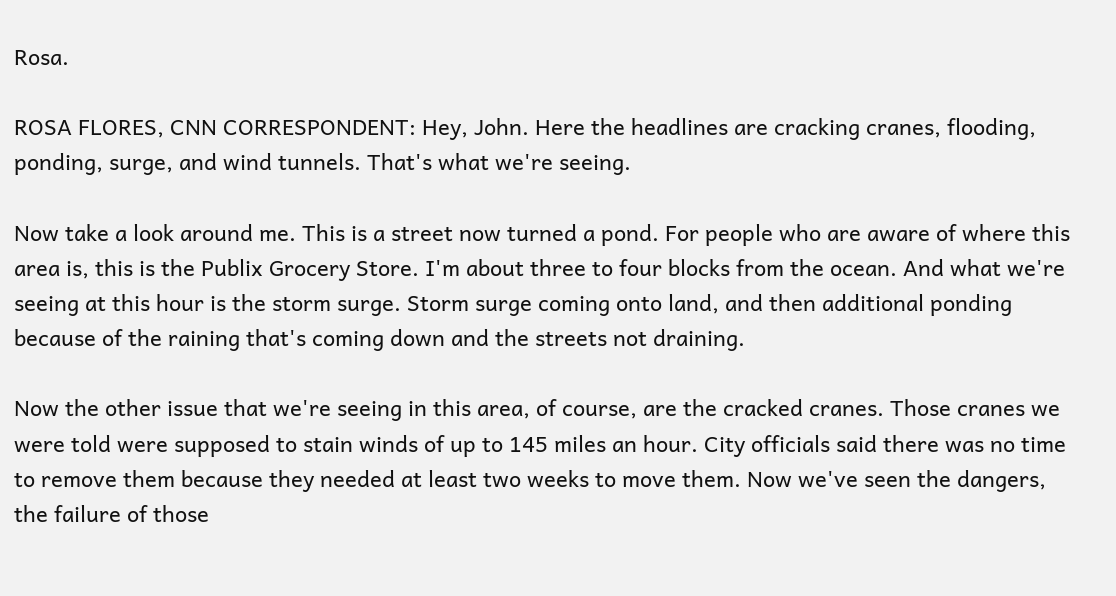Rosa.

ROSA FLORES, CNN CORRESPONDENT: Hey, John. Here the headlines are cracking cranes, flooding, ponding, surge, and wind tunnels. That's what we're seeing.

Now take a look around me. This is a street now turned a pond. For people who are aware of where this area is, this is the Publix Grocery Store. I'm about three to four blocks from the ocean. And what we're seeing at this hour is the storm surge. Storm surge coming onto land, and then additional ponding because of the raining that's coming down and the streets not draining.

Now the other issue that we're seeing in this area, of course, are the cracked cranes. Those cranes we were told were supposed to stain winds of up to 145 miles an hour. City officials said there was no time to remove them because they needed at least two weeks to move them. Now we've seen the dangers, the failure of those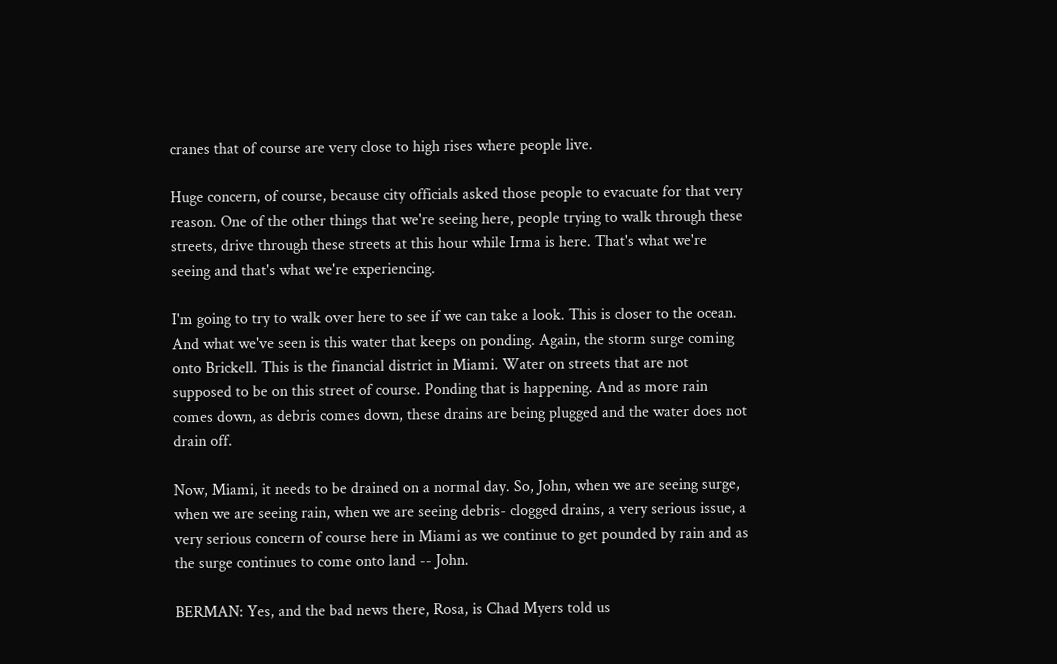cranes that of course are very close to high rises where people live.

Huge concern, of course, because city officials asked those people to evacuate for that very reason. One of the other things that we're seeing here, people trying to walk through these streets, drive through these streets at this hour while Irma is here. That's what we're seeing and that's what we're experiencing.

I'm going to try to walk over here to see if we can take a look. This is closer to the ocean. And what we've seen is this water that keeps on ponding. Again, the storm surge coming onto Brickell. This is the financial district in Miami. Water on streets that are not supposed to be on this street of course. Ponding that is happening. And as more rain comes down, as debris comes down, these drains are being plugged and the water does not drain off.

Now, Miami, it needs to be drained on a normal day. So, John, when we are seeing surge, when we are seeing rain, when we are seeing debris- clogged drains, a very serious issue, a very serious concern of course here in Miami as we continue to get pounded by rain and as the surge continues to come onto land -- John.

BERMAN: Yes, and the bad news there, Rosa, is Chad Myers told us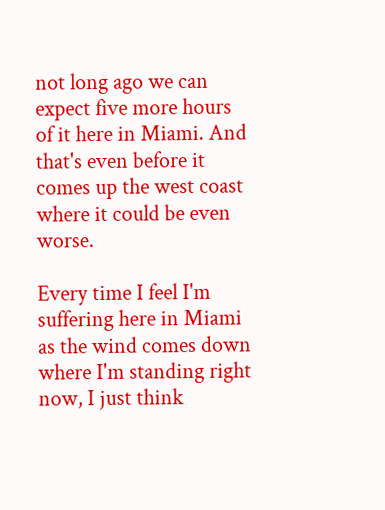not long ago we can expect five more hours of it here in Miami. And that's even before it comes up the west coast where it could be even worse.

Every time I feel I'm suffering here in Miami as the wind comes down where I'm standing right now, I just think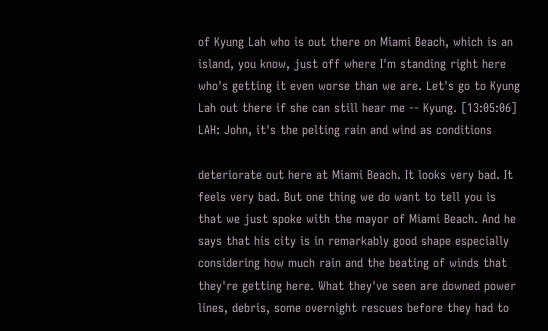of Kyung Lah who is out there on Miami Beach, which is an island, you know, just off where I'm standing right here who's getting it even worse than we are. Let's go to Kyung Lah out there if she can still hear me -- Kyung. [13:05:06] LAH: John, it's the pelting rain and wind as conditions

deteriorate out here at Miami Beach. It looks very bad. It feels very bad. But one thing we do want to tell you is that we just spoke with the mayor of Miami Beach. And he says that his city is in remarkably good shape especially considering how much rain and the beating of winds that they're getting here. What they've seen are downed power lines, debris, some overnight rescues before they had to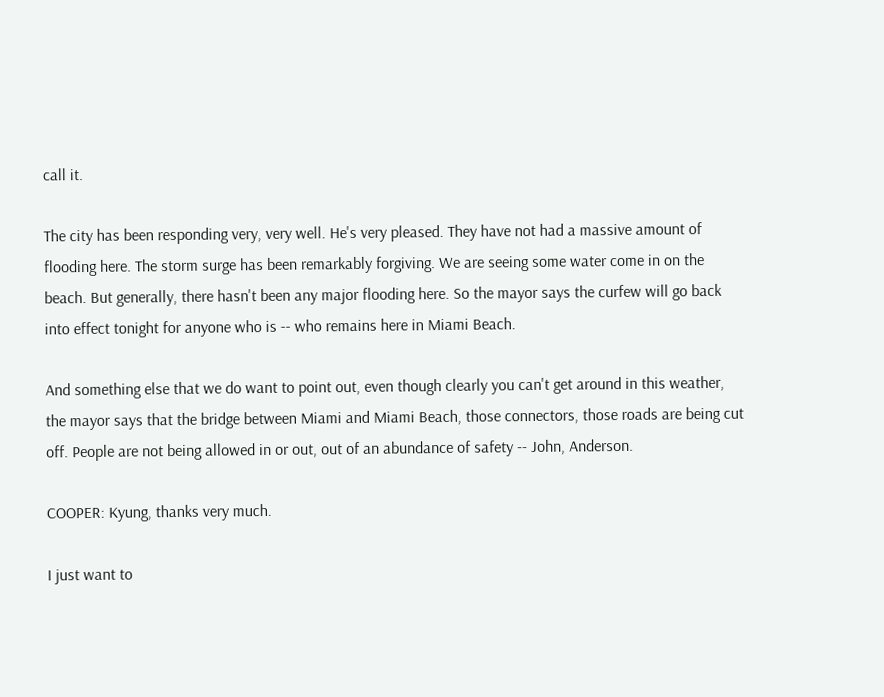call it.

The city has been responding very, very well. He's very pleased. They have not had a massive amount of flooding here. The storm surge has been remarkably forgiving. We are seeing some water come in on the beach. But generally, there hasn't been any major flooding here. So the mayor says the curfew will go back into effect tonight for anyone who is -- who remains here in Miami Beach.

And something else that we do want to point out, even though clearly you can't get around in this weather, the mayor says that the bridge between Miami and Miami Beach, those connectors, those roads are being cut off. People are not being allowed in or out, out of an abundance of safety -- John, Anderson.

COOPER: Kyung, thanks very much.

I just want to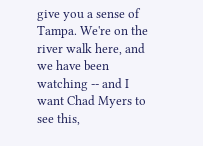give you a sense of Tampa. We're on the river walk here, and we have been watching -- and I want Chad Myers to see this,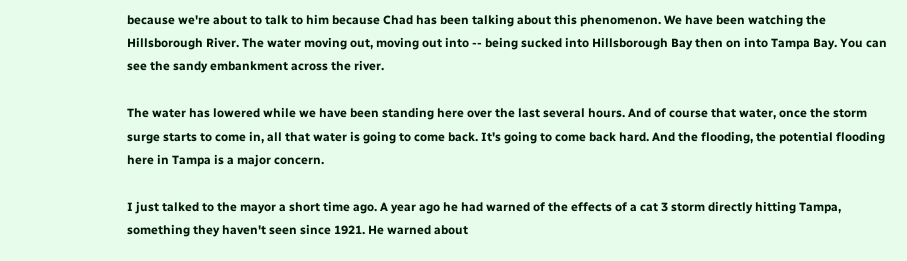because we're about to talk to him because Chad has been talking about this phenomenon. We have been watching the Hillsborough River. The water moving out, moving out into -- being sucked into Hillsborough Bay then on into Tampa Bay. You can see the sandy embankment across the river.

The water has lowered while we have been standing here over the last several hours. And of course that water, once the storm surge starts to come in, all that water is going to come back. It's going to come back hard. And the flooding, the potential flooding here in Tampa is a major concern.

I just talked to the mayor a short time ago. A year ago he had warned of the effects of a cat 3 storm directly hitting Tampa, something they haven't seen since 1921. He warned about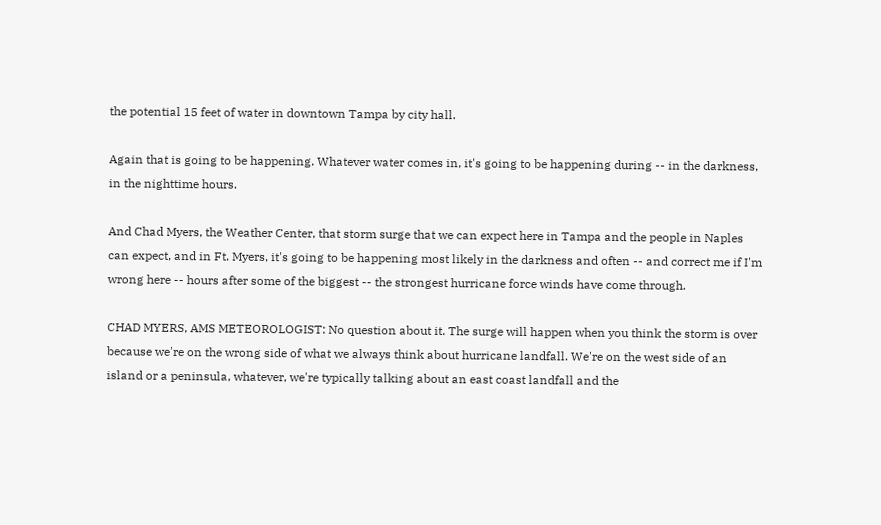the potential 15 feet of water in downtown Tampa by city hall.

Again that is going to be happening. Whatever water comes in, it's going to be happening during -- in the darkness, in the nighttime hours.

And Chad Myers, the Weather Center, that storm surge that we can expect here in Tampa and the people in Naples can expect, and in Ft. Myers, it's going to be happening most likely in the darkness and often -- and correct me if I'm wrong here -- hours after some of the biggest -- the strongest hurricane force winds have come through.

CHAD MYERS, AMS METEOROLOGIST: No question about it. The surge will happen when you think the storm is over because we're on the wrong side of what we always think about hurricane landfall. We're on the west side of an island or a peninsula, whatever, we're typically talking about an east coast landfall and the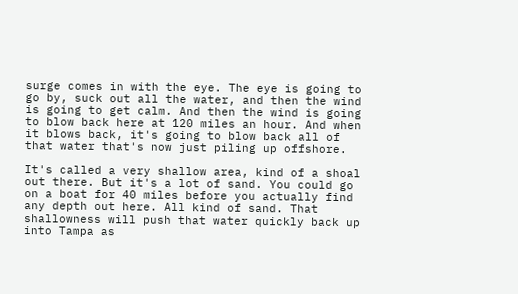surge comes in with the eye. The eye is going to go by, suck out all the water, and then the wind is going to get calm. And then the wind is going to blow back here at 120 miles an hour. And when it blows back, it's going to blow back all of that water that's now just piling up offshore.

It's called a very shallow area, kind of a shoal out there. But it's a lot of sand. You could go on a boat for 40 miles before you actually find any depth out here. All kind of sand. That shallowness will push that water quickly back up into Tampa as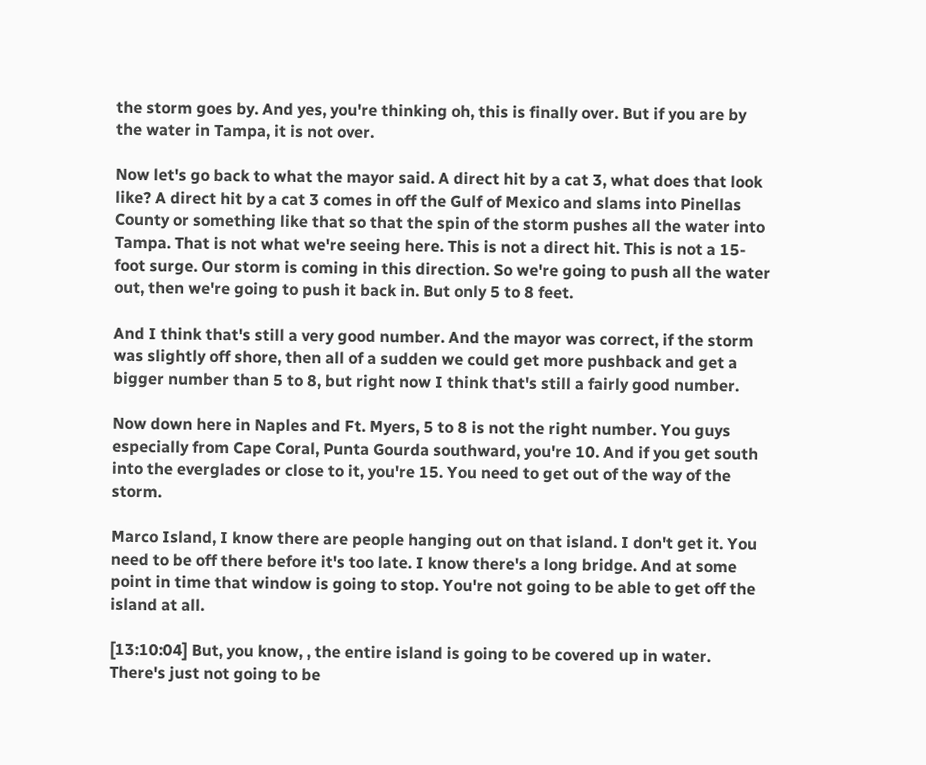the storm goes by. And yes, you're thinking oh, this is finally over. But if you are by the water in Tampa, it is not over.

Now let's go back to what the mayor said. A direct hit by a cat 3, what does that look like? A direct hit by a cat 3 comes in off the Gulf of Mexico and slams into Pinellas County or something like that so that the spin of the storm pushes all the water into Tampa. That is not what we're seeing here. This is not a direct hit. This is not a 15-foot surge. Our storm is coming in this direction. So we're going to push all the water out, then we're going to push it back in. But only 5 to 8 feet.

And I think that's still a very good number. And the mayor was correct, if the storm was slightly off shore, then all of a sudden we could get more pushback and get a bigger number than 5 to 8, but right now I think that's still a fairly good number.

Now down here in Naples and Ft. Myers, 5 to 8 is not the right number. You guys especially from Cape Coral, Punta Gourda southward, you're 10. And if you get south into the everglades or close to it, you're 15. You need to get out of the way of the storm.

Marco Island, I know there are people hanging out on that island. I don't get it. You need to be off there before it's too late. I know there's a long bridge. And at some point in time that window is going to stop. You're not going to be able to get off the island at all.

[13:10:04] But, you know, , the entire island is going to be covered up in water. There's just not going to be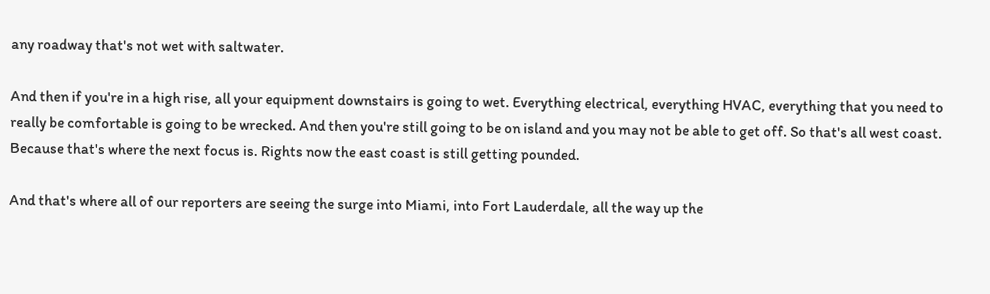any roadway that's not wet with saltwater.

And then if you're in a high rise, all your equipment downstairs is going to wet. Everything electrical, everything HVAC, everything that you need to really be comfortable is going to be wrecked. And then you're still going to be on island and you may not be able to get off. So that's all west coast. Because that's where the next focus is. Rights now the east coast is still getting pounded.

And that's where all of our reporters are seeing the surge into Miami, into Fort Lauderdale, all the way up the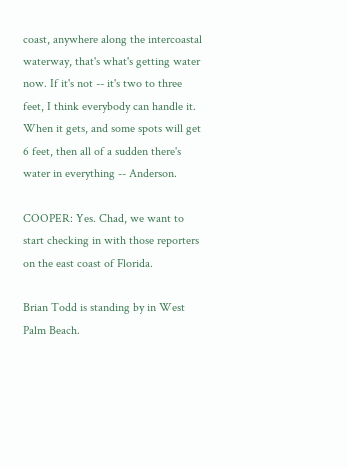coast, anywhere along the intercoastal waterway, that's what's getting water now. If it's not -- it's two to three feet, I think everybody can handle it. When it gets, and some spots will get 6 feet, then all of a sudden there's water in everything -- Anderson.

COOPER: Yes. Chad, we want to start checking in with those reporters on the east coast of Florida.

Brian Todd is standing by in West Palm Beach.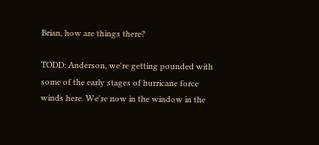Brian, how are things there?

TODD: Anderson, we're getting pounded with some of the early stages of hurricane force winds here. We're now in the window in the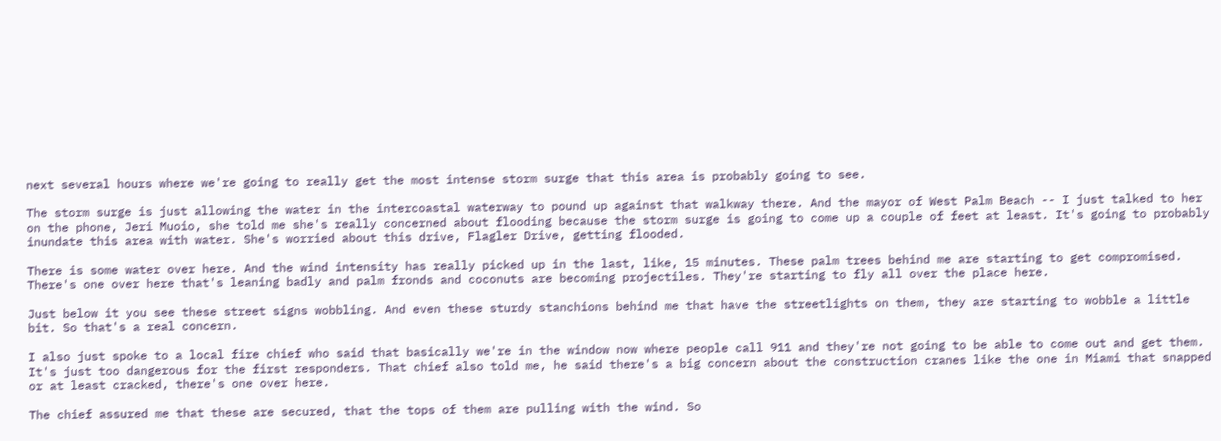next several hours where we're going to really get the most intense storm surge that this area is probably going to see.

The storm surge is just allowing the water in the intercoastal waterway to pound up against that walkway there. And the mayor of West Palm Beach -- I just talked to her on the phone, Jeri Muoio, she told me she's really concerned about flooding because the storm surge is going to come up a couple of feet at least. It's going to probably inundate this area with water. She's worried about this drive, Flagler Drive, getting flooded.

There is some water over here. And the wind intensity has really picked up in the last, like, 15 minutes. These palm trees behind me are starting to get compromised. There's one over here that's leaning badly and palm fronds and coconuts are becoming projectiles. They're starting to fly all over the place here.

Just below it you see these street signs wobbling. And even these sturdy stanchions behind me that have the streetlights on them, they are starting to wobble a little bit. So that's a real concern.

I also just spoke to a local fire chief who said that basically we're in the window now where people call 911 and they're not going to be able to come out and get them. It's just too dangerous for the first responders. That chief also told me, he said there's a big concern about the construction cranes like the one in Miami that snapped or at least cracked, there's one over here.

The chief assured me that these are secured, that the tops of them are pulling with the wind. So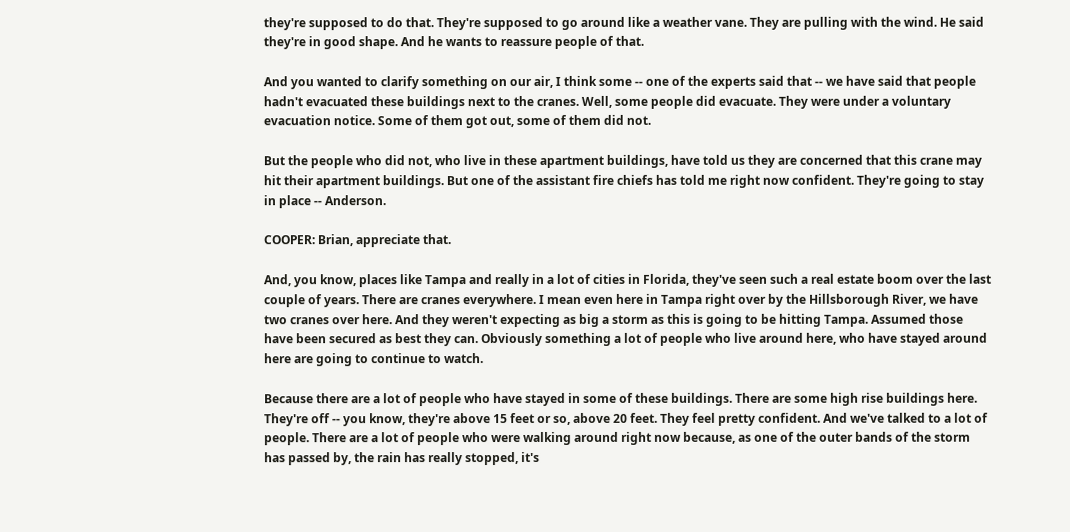they're supposed to do that. They're supposed to go around like a weather vane. They are pulling with the wind. He said they're in good shape. And he wants to reassure people of that.

And you wanted to clarify something on our air, I think some -- one of the experts said that -- we have said that people hadn't evacuated these buildings next to the cranes. Well, some people did evacuate. They were under a voluntary evacuation notice. Some of them got out, some of them did not.

But the people who did not, who live in these apartment buildings, have told us they are concerned that this crane may hit their apartment buildings. But one of the assistant fire chiefs has told me right now confident. They're going to stay in place -- Anderson.

COOPER: Brian, appreciate that.

And, you know, places like Tampa and really in a lot of cities in Florida, they've seen such a real estate boom over the last couple of years. There are cranes everywhere. I mean even here in Tampa right over by the Hillsborough River, we have two cranes over here. And they weren't expecting as big a storm as this is going to be hitting Tampa. Assumed those have been secured as best they can. Obviously something a lot of people who live around here, who have stayed around here are going to continue to watch.

Because there are a lot of people who have stayed in some of these buildings. There are some high rise buildings here. They're off -- you know, they're above 15 feet or so, above 20 feet. They feel pretty confident. And we've talked to a lot of people. There are a lot of people who were walking around right now because, as one of the outer bands of the storm has passed by, the rain has really stopped, it's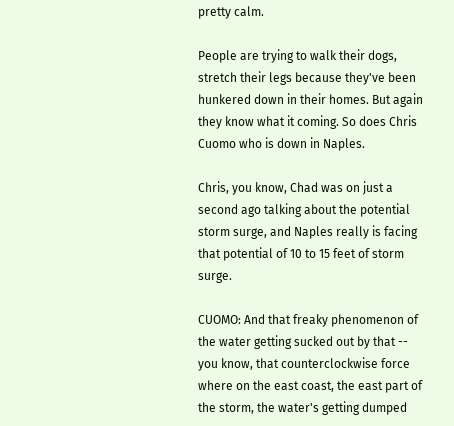pretty calm.

People are trying to walk their dogs, stretch their legs because they've been hunkered down in their homes. But again they know what it coming. So does Chris Cuomo who is down in Naples.

Chris, you know, Chad was on just a second ago talking about the potential storm surge, and Naples really is facing that potential of 10 to 15 feet of storm surge.

CUOMO: And that freaky phenomenon of the water getting sucked out by that -- you know, that counterclockwise force where on the east coast, the east part of the storm, the water's getting dumped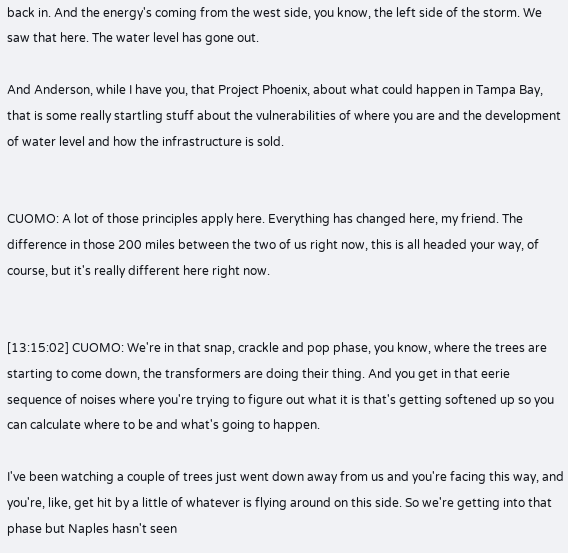back in. And the energy's coming from the west side, you know, the left side of the storm. We saw that here. The water level has gone out.

And Anderson, while I have you, that Project Phoenix, about what could happen in Tampa Bay, that is some really startling stuff about the vulnerabilities of where you are and the development of water level and how the infrastructure is sold.


CUOMO: A lot of those principles apply here. Everything has changed here, my friend. The difference in those 200 miles between the two of us right now, this is all headed your way, of course, but it's really different here right now.


[13:15:02] CUOMO: We're in that snap, crackle and pop phase, you know, where the trees are starting to come down, the transformers are doing their thing. And you get in that eerie sequence of noises where you're trying to figure out what it is that's getting softened up so you can calculate where to be and what's going to happen.

I've been watching a couple of trees just went down away from us and you're facing this way, and you're, like, get hit by a little of whatever is flying around on this side. So we're getting into that phase but Naples hasn't seen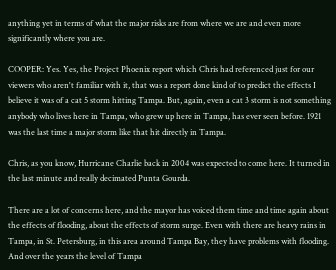anything yet in terms of what the major risks are from where we are and even more significantly where you are.

COOPER: Yes. Yes, the Project Phoenix report which Chris had referenced just for our viewers who aren't familiar with it, that was a report done kind of to predict the effects I believe it was of a cat 5 storm hitting Tampa. But, again, even a cat 3 storm is not something anybody who lives here in Tampa, who grew up here in Tampa, has ever seen before. 1921 was the last time a major storm like that hit directly in Tampa.

Chris, as you know, Hurricane Charlie back in 2004 was expected to come here. It turned in the last minute and really decimated Punta Gourda.

There are a lot of concerns here, and the mayor has voiced them time and time again about the effects of flooding, about the effects of storm surge. Even with there are heavy rains in Tampa, in St. Petersburg, in this area around Tampa Bay, they have problems with flooding. And over the years the level of Tampa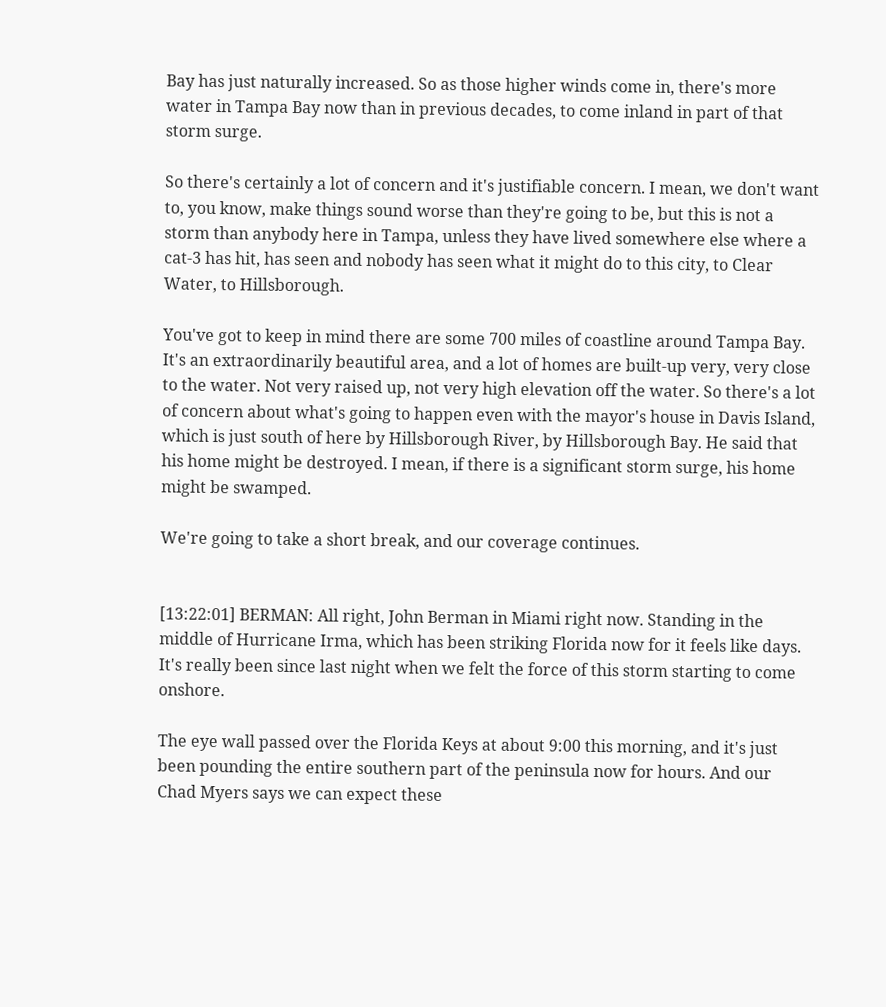Bay has just naturally increased. So as those higher winds come in, there's more water in Tampa Bay now than in previous decades, to come inland in part of that storm surge.

So there's certainly a lot of concern and it's justifiable concern. I mean, we don't want to, you know, make things sound worse than they're going to be, but this is not a storm than anybody here in Tampa, unless they have lived somewhere else where a cat-3 has hit, has seen and nobody has seen what it might do to this city, to Clear Water, to Hillsborough.

You've got to keep in mind there are some 700 miles of coastline around Tampa Bay. It's an extraordinarily beautiful area, and a lot of homes are built-up very, very close to the water. Not very raised up, not very high elevation off the water. So there's a lot of concern about what's going to happen even with the mayor's house in Davis Island, which is just south of here by Hillsborough River, by Hillsborough Bay. He said that his home might be destroyed. I mean, if there is a significant storm surge, his home might be swamped.

We're going to take a short break, and our coverage continues.


[13:22:01] BERMAN: All right, John Berman in Miami right now. Standing in the middle of Hurricane Irma, which has been striking Florida now for it feels like days. It's really been since last night when we felt the force of this storm starting to come onshore.

The eye wall passed over the Florida Keys at about 9:00 this morning, and it's just been pounding the entire southern part of the peninsula now for hours. And our Chad Myers says we can expect these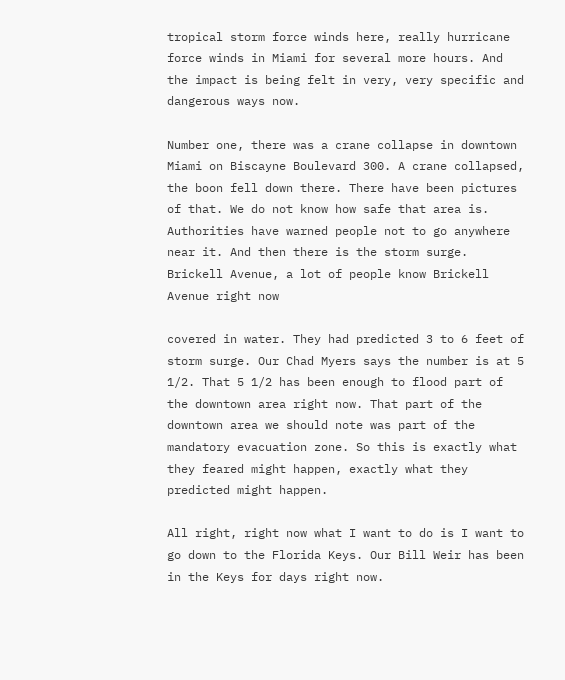tropical storm force winds here, really hurricane force winds in Miami for several more hours. And the impact is being felt in very, very specific and dangerous ways now.

Number one, there was a crane collapse in downtown Miami on Biscayne Boulevard 300. A crane collapsed, the boon fell down there. There have been pictures of that. We do not know how safe that area is. Authorities have warned people not to go anywhere near it. And then there is the storm surge. Brickell Avenue, a lot of people know Brickell Avenue right now

covered in water. They had predicted 3 to 6 feet of storm surge. Our Chad Myers says the number is at 5 1/2. That 5 1/2 has been enough to flood part of the downtown area right now. That part of the downtown area we should note was part of the mandatory evacuation zone. So this is exactly what they feared might happen, exactly what they predicted might happen.

All right, right now what I want to do is I want to go down to the Florida Keys. Our Bill Weir has been in the Keys for days right now.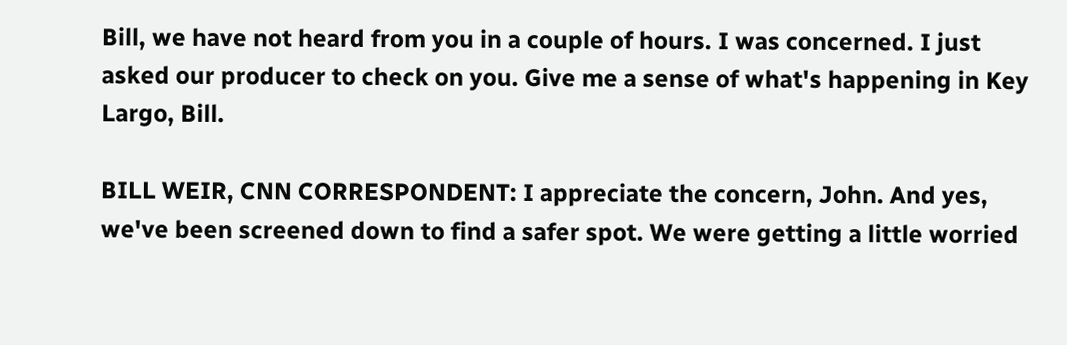Bill, we have not heard from you in a couple of hours. I was concerned. I just asked our producer to check on you. Give me a sense of what's happening in Key Largo, Bill.

BILL WEIR, CNN CORRESPONDENT: I appreciate the concern, John. And yes, we've been screened down to find a safer spot. We were getting a little worried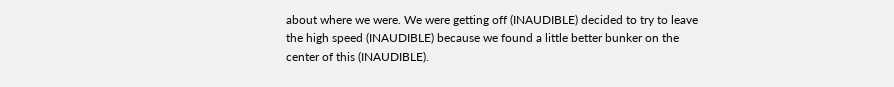about where we were. We were getting off (INAUDIBLE) decided to try to leave the high speed (INAUDIBLE) because we found a little better bunker on the center of this (INAUDIBLE).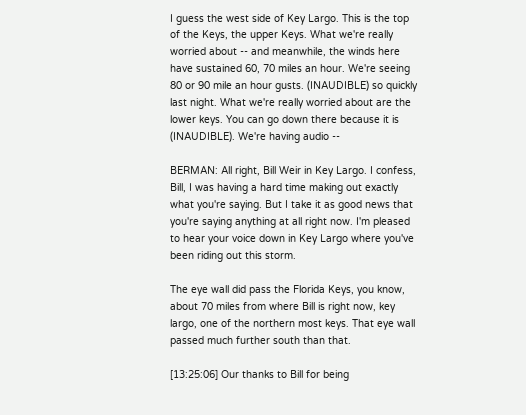I guess the west side of Key Largo. This is the top of the Keys, the upper Keys. What we're really worried about -- and meanwhile, the winds here have sustained 60, 70 miles an hour. We're seeing 80 or 90 mile an hour gusts. (INAUDIBLE) so quickly last night. What we're really worried about are the lower keys. You can go down there because it is (INAUDIBLE). We're having audio --

BERMAN: All right, Bill Weir in Key Largo. I confess, Bill, I was having a hard time making out exactly what you're saying. But I take it as good news that you're saying anything at all right now. I'm pleased to hear your voice down in Key Largo where you've been riding out this storm.

The eye wall did pass the Florida Keys, you know, about 70 miles from where Bill is right now, key largo, one of the northern most keys. That eye wall passed much further south than that.

[13:25:06] Our thanks to Bill for being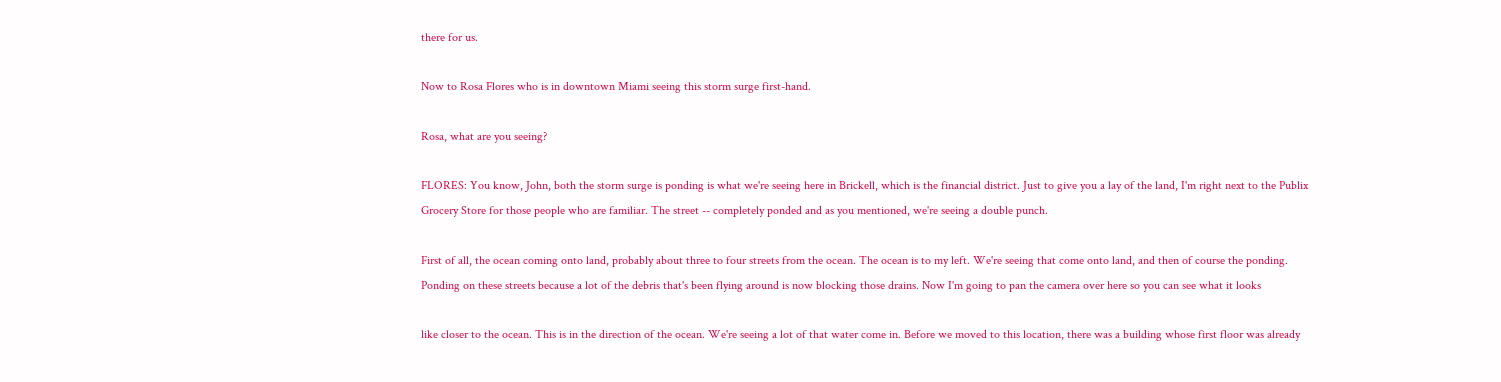there for us.

Now to Rosa Flores who is in downtown Miami seeing this storm surge first-hand.

Rosa, what are you seeing?

FLORES: You know, John, both the storm surge is ponding is what we're seeing here in Brickell, which is the financial district. Just to give you a lay of the land, I'm right next to the Publix Grocery Store for those people who are familiar. The street -- completely ponded and as you mentioned, we're seeing a double punch.

First of all, the ocean coming onto land, probably about three to four streets from the ocean. The ocean is to my left. We're seeing that come onto land, and then of course the ponding. Ponding on these streets because a lot of the debris that's been flying around is now blocking those drains. Now I'm going to pan the camera over here so you can see what it looks

like closer to the ocean. This is in the direction of the ocean. We're seeing a lot of that water come in. Before we moved to this location, there was a building whose first floor was already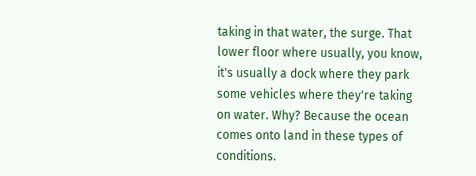taking in that water, the surge. That lower floor where usually, you know, it's usually a dock where they park some vehicles where they're taking on water. Why? Because the ocean comes onto land in these types of conditions.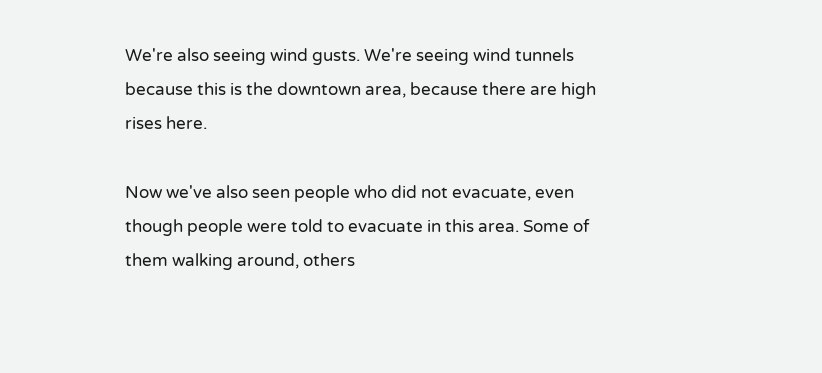We're also seeing wind gusts. We're seeing wind tunnels because this is the downtown area, because there are high rises here.

Now we've also seen people who did not evacuate, even though people were told to evacuate in this area. Some of them walking around, others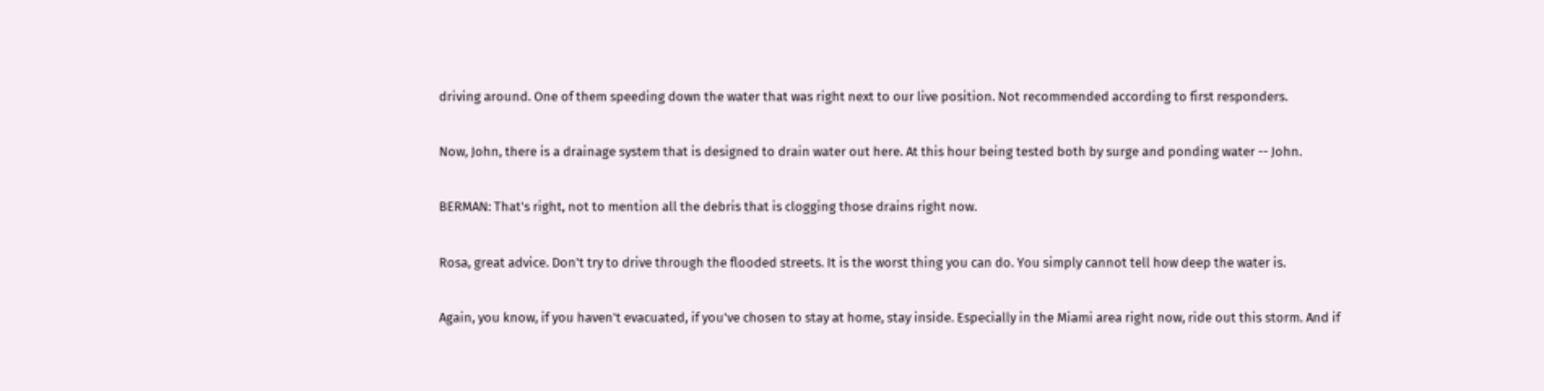driving around. One of them speeding down the water that was right next to our live position. Not recommended according to first responders.

Now, John, there is a drainage system that is designed to drain water out here. At this hour being tested both by surge and ponding water -- John.

BERMAN: That's right, not to mention all the debris that is clogging those drains right now.

Rosa, great advice. Don't try to drive through the flooded streets. It is the worst thing you can do. You simply cannot tell how deep the water is.

Again, you know, if you haven't evacuated, if you've chosen to stay at home, stay inside. Especially in the Miami area right now, ride out this storm. And if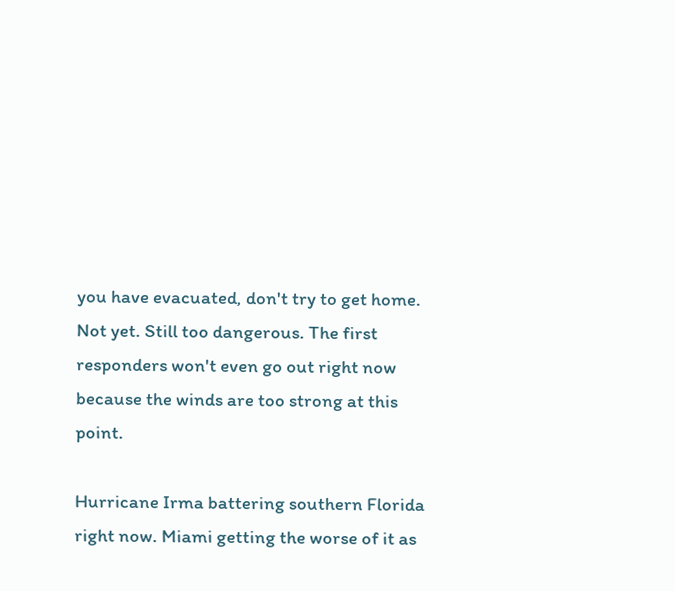you have evacuated, don't try to get home. Not yet. Still too dangerous. The first responders won't even go out right now because the winds are too strong at this point.

Hurricane Irma battering southern Florida right now. Miami getting the worse of it as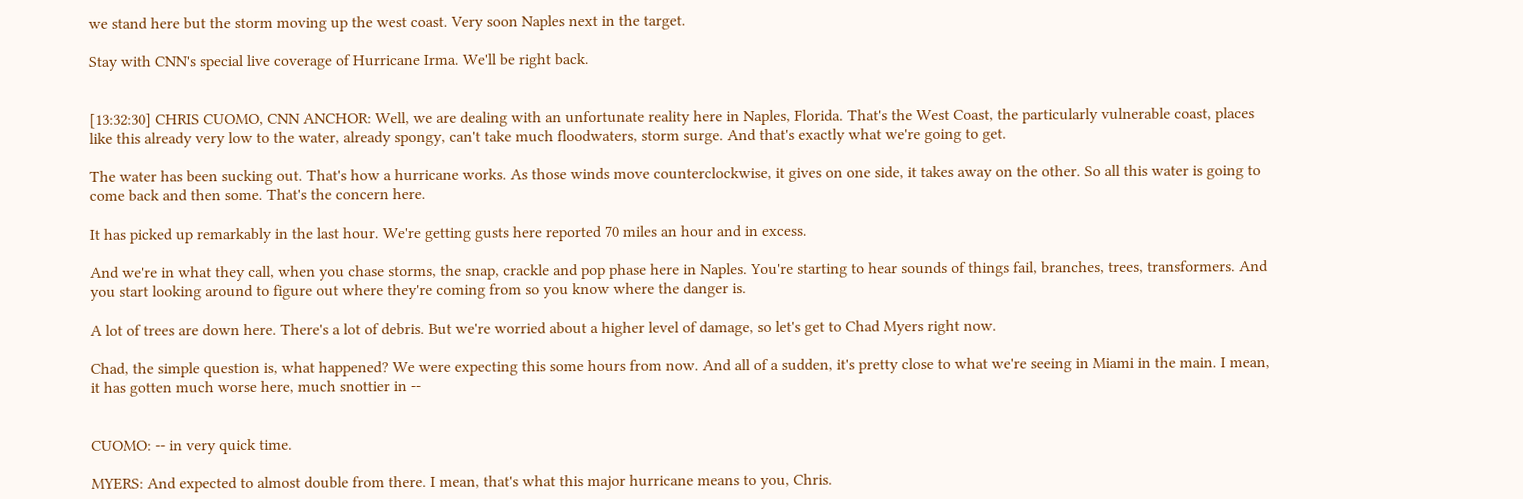we stand here but the storm moving up the west coast. Very soon Naples next in the target.

Stay with CNN's special live coverage of Hurricane Irma. We'll be right back.


[13:32:30] CHRIS CUOMO, CNN ANCHOR: Well, we are dealing with an unfortunate reality here in Naples, Florida. That's the West Coast, the particularly vulnerable coast, places like this already very low to the water, already spongy, can't take much floodwaters, storm surge. And that's exactly what we're going to get.

The water has been sucking out. That's how a hurricane works. As those winds move counterclockwise, it gives on one side, it takes away on the other. So all this water is going to come back and then some. That's the concern here.

It has picked up remarkably in the last hour. We're getting gusts here reported 70 miles an hour and in excess.

And we're in what they call, when you chase storms, the snap, crackle and pop phase here in Naples. You're starting to hear sounds of things fail, branches, trees, transformers. And you start looking around to figure out where they're coming from so you know where the danger is.

A lot of trees are down here. There's a lot of debris. But we're worried about a higher level of damage, so let's get to Chad Myers right now.

Chad, the simple question is, what happened? We were expecting this some hours from now. And all of a sudden, it's pretty close to what we're seeing in Miami in the main. I mean, it has gotten much worse here, much snottier in --


CUOMO: -- in very quick time.

MYERS: And expected to almost double from there. I mean, that's what this major hurricane means to you, Chris.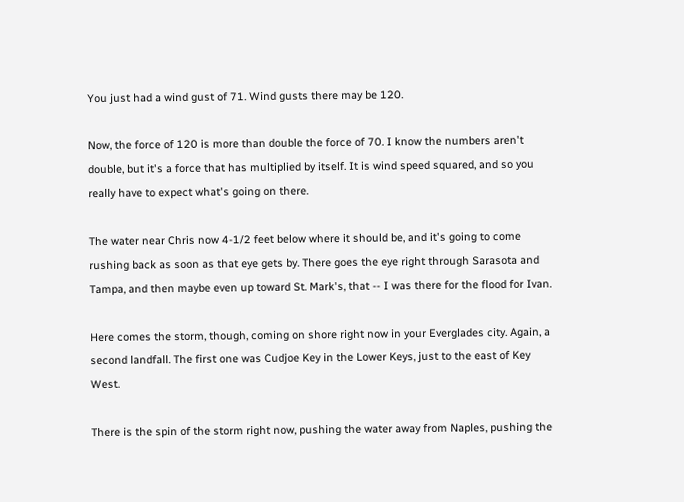You just had a wind gust of 71. Wind gusts there may be 120.

Now, the force of 120 is more than double the force of 70. I know the numbers aren't double, but it's a force that has multiplied by itself. It is wind speed squared, and so you really have to expect what's going on there.

The water near Chris now 4-1/2 feet below where it should be, and it's going to come rushing back as soon as that eye gets by. There goes the eye right through Sarasota and Tampa, and then maybe even up toward St. Mark's, that -- I was there for the flood for Ivan.

Here comes the storm, though, coming on shore right now in your Everglades city. Again, a second landfall. The first one was Cudjoe Key in the Lower Keys, just to the east of Key West.

There is the spin of the storm right now, pushing the water away from Naples, pushing the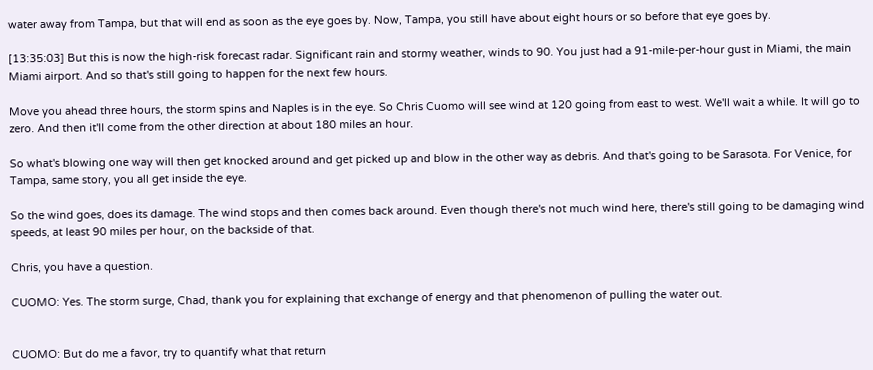water away from Tampa, but that will end as soon as the eye goes by. Now, Tampa, you still have about eight hours or so before that eye goes by.

[13:35:03] But this is now the high-risk forecast radar. Significant rain and stormy weather, winds to 90. You just had a 91-mile-per-hour gust in Miami, the main Miami airport. And so that's still going to happen for the next few hours.

Move you ahead three hours, the storm spins and Naples is in the eye. So Chris Cuomo will see wind at 120 going from east to west. We'll wait a while. It will go to zero. And then it'll come from the other direction at about 180 miles an hour.

So what's blowing one way will then get knocked around and get picked up and blow in the other way as debris. And that's going to be Sarasota. For Venice, for Tampa, same story, you all get inside the eye.

So the wind goes, does its damage. The wind stops and then comes back around. Even though there's not much wind here, there's still going to be damaging wind speeds, at least 90 miles per hour, on the backside of that.

Chris, you have a question.

CUOMO: Yes. The storm surge, Chad, thank you for explaining that exchange of energy and that phenomenon of pulling the water out.


CUOMO: But do me a favor, try to quantify what that return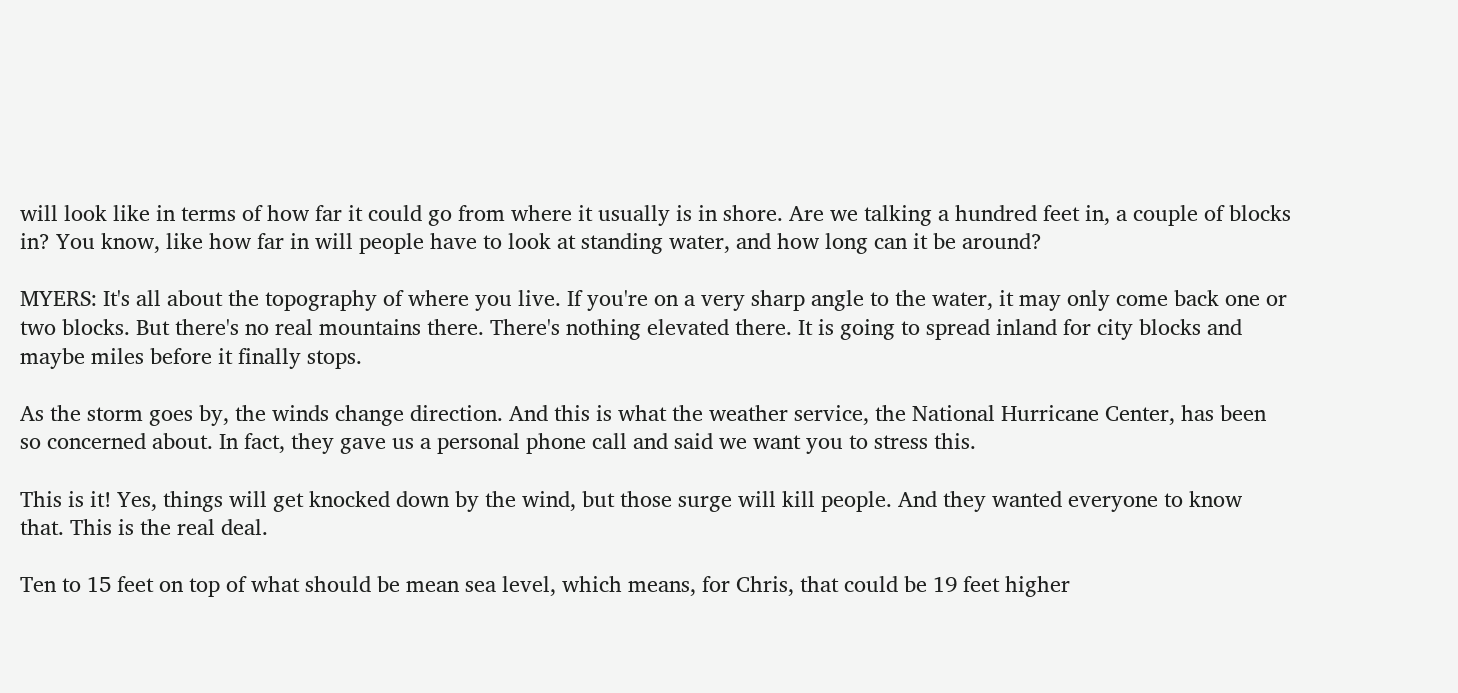will look like in terms of how far it could go from where it usually is in shore. Are we talking a hundred feet in, a couple of blocks in? You know, like how far in will people have to look at standing water, and how long can it be around?

MYERS: It's all about the topography of where you live. If you're on a very sharp angle to the water, it may only come back one or two blocks. But there's no real mountains there. There's nothing elevated there. It is going to spread inland for city blocks and maybe miles before it finally stops.

As the storm goes by, the winds change direction. And this is what the weather service, the National Hurricane Center, has been so concerned about. In fact, they gave us a personal phone call and said we want you to stress this.

This is it! Yes, things will get knocked down by the wind, but those surge will kill people. And they wanted everyone to know that. This is the real deal.

Ten to 15 feet on top of what should be mean sea level, which means, for Chris, that could be 19 feet higher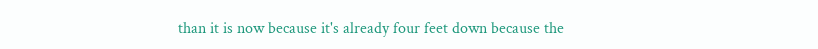than it is now because it's already four feet down because the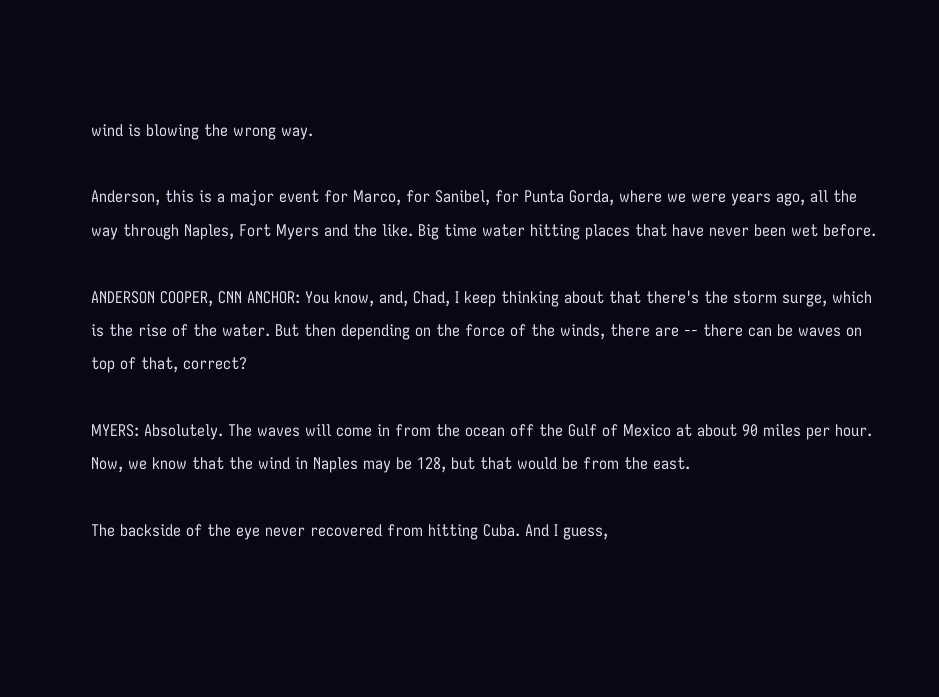wind is blowing the wrong way.

Anderson, this is a major event for Marco, for Sanibel, for Punta Gorda, where we were years ago, all the way through Naples, Fort Myers and the like. Big time water hitting places that have never been wet before.

ANDERSON COOPER, CNN ANCHOR: You know, and, Chad, I keep thinking about that there's the storm surge, which is the rise of the water. But then depending on the force of the winds, there are -- there can be waves on top of that, correct?

MYERS: Absolutely. The waves will come in from the ocean off the Gulf of Mexico at about 90 miles per hour. Now, we know that the wind in Naples may be 128, but that would be from the east.

The backside of the eye never recovered from hitting Cuba. And I guess,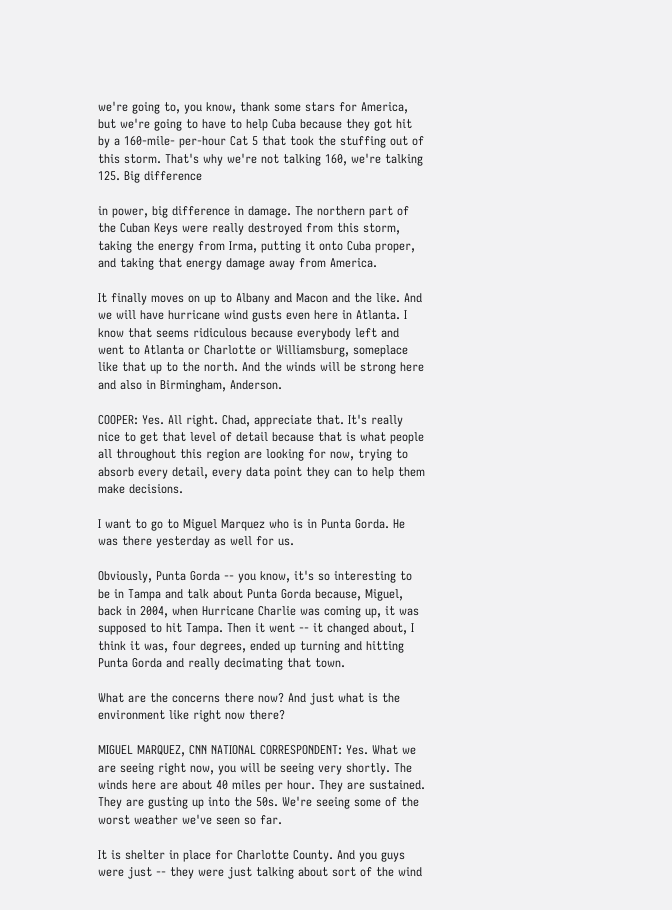we're going to, you know, thank some stars for America, but we're going to have to help Cuba because they got hit by a 160-mile- per-hour Cat 5 that took the stuffing out of this storm. That's why we're not talking 160, we're talking 125. Big difference

in power, big difference in damage. The northern part of the Cuban Keys were really destroyed from this storm, taking the energy from Irma, putting it onto Cuba proper, and taking that energy damage away from America.

It finally moves on up to Albany and Macon and the like. And we will have hurricane wind gusts even here in Atlanta. I know that seems ridiculous because everybody left and went to Atlanta or Charlotte or Williamsburg, someplace like that up to the north. And the winds will be strong here and also in Birmingham, Anderson.

COOPER: Yes. All right. Chad, appreciate that. It's really nice to get that level of detail because that is what people all throughout this region are looking for now, trying to absorb every detail, every data point they can to help them make decisions.

I want to go to Miguel Marquez who is in Punta Gorda. He was there yesterday as well for us.

Obviously, Punta Gorda -- you know, it's so interesting to be in Tampa and talk about Punta Gorda because, Miguel, back in 2004, when Hurricane Charlie was coming up, it was supposed to hit Tampa. Then it went -- it changed about, I think it was, four degrees, ended up turning and hitting Punta Gorda and really decimating that town.

What are the concerns there now? And just what is the environment like right now there?

MIGUEL MARQUEZ, CNN NATIONAL CORRESPONDENT: Yes. What we are seeing right now, you will be seeing very shortly. The winds here are about 40 miles per hour. They are sustained. They are gusting up into the 50s. We're seeing some of the worst weather we've seen so far.

It is shelter in place for Charlotte County. And you guys were just -- they were just talking about sort of the wind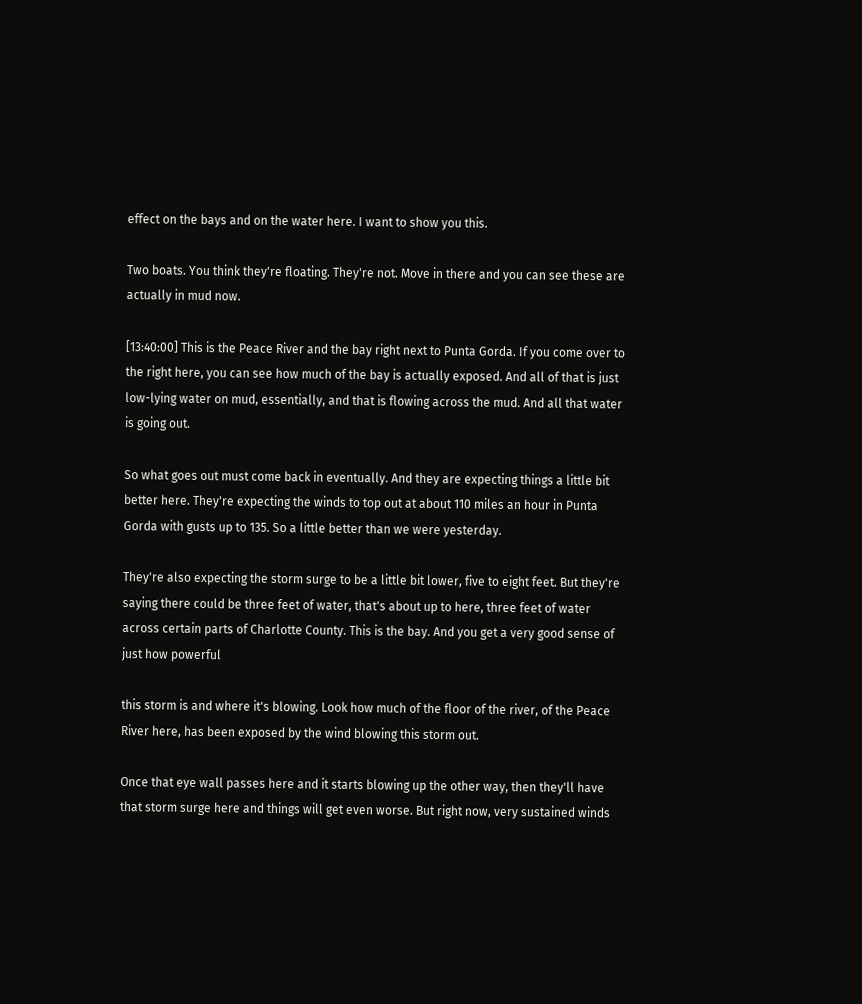effect on the bays and on the water here. I want to show you this.

Two boats. You think they're floating. They're not. Move in there and you can see these are actually in mud now.

[13:40:00] This is the Peace River and the bay right next to Punta Gorda. If you come over to the right here, you can see how much of the bay is actually exposed. And all of that is just low-lying water on mud, essentially, and that is flowing across the mud. And all that water is going out.

So what goes out must come back in eventually. And they are expecting things a little bit better here. They're expecting the winds to top out at about 110 miles an hour in Punta Gorda with gusts up to 135. So a little better than we were yesterday.

They're also expecting the storm surge to be a little bit lower, five to eight feet. But they're saying there could be three feet of water, that's about up to here, three feet of water across certain parts of Charlotte County. This is the bay. And you get a very good sense of just how powerful

this storm is and where it's blowing. Look how much of the floor of the river, of the Peace River here, has been exposed by the wind blowing this storm out.

Once that eye wall passes here and it starts blowing up the other way, then they'll have that storm surge here and things will get even worse. But right now, very sustained winds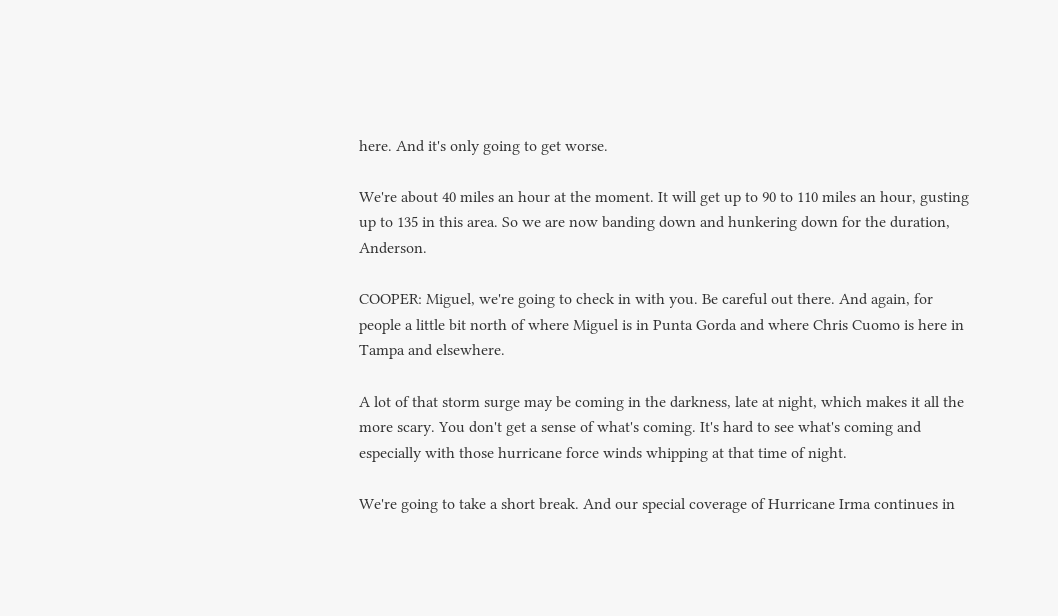here. And it's only going to get worse.

We're about 40 miles an hour at the moment. It will get up to 90 to 110 miles an hour, gusting up to 135 in this area. So we are now banding down and hunkering down for the duration, Anderson.

COOPER: Miguel, we're going to check in with you. Be careful out there. And again, for people a little bit north of where Miguel is in Punta Gorda and where Chris Cuomo is here in Tampa and elsewhere.

A lot of that storm surge may be coming in the darkness, late at night, which makes it all the more scary. You don't get a sense of what's coming. It's hard to see what's coming and especially with those hurricane force winds whipping at that time of night.

We're going to take a short break. And our special coverage of Hurricane Irma continues in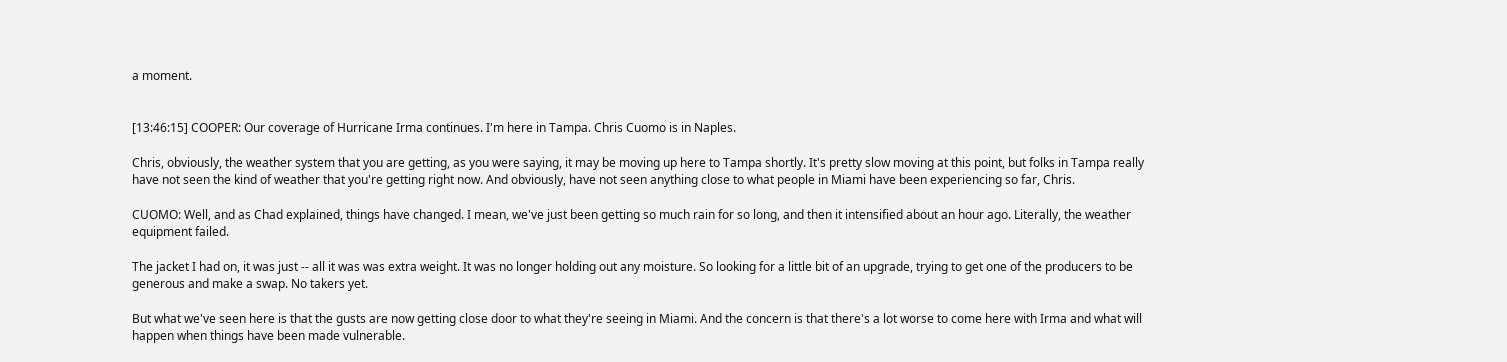a moment.


[13:46:15] COOPER: Our coverage of Hurricane Irma continues. I'm here in Tampa. Chris Cuomo is in Naples.

Chris, obviously, the weather system that you are getting, as you were saying, it may be moving up here to Tampa shortly. It's pretty slow moving at this point, but folks in Tampa really have not seen the kind of weather that you're getting right now. And obviously, have not seen anything close to what people in Miami have been experiencing so far, Chris.

CUOMO: Well, and as Chad explained, things have changed. I mean, we've just been getting so much rain for so long, and then it intensified about an hour ago. Literally, the weather equipment failed.

The jacket I had on, it was just -- all it was was extra weight. It was no longer holding out any moisture. So looking for a little bit of an upgrade, trying to get one of the producers to be generous and make a swap. No takers yet.

But what we've seen here is that the gusts are now getting close door to what they're seeing in Miami. And the concern is that there's a lot worse to come here with Irma and what will happen when things have been made vulnerable.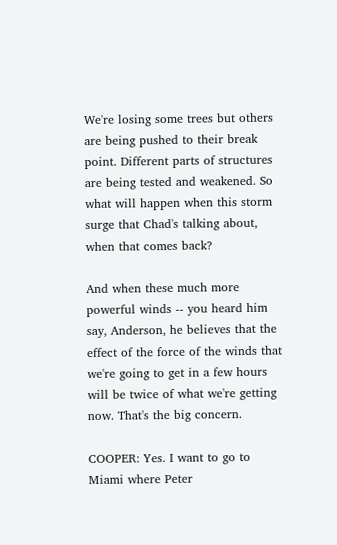We're losing some trees but others are being pushed to their break point. Different parts of structures are being tested and weakened. So what will happen when this storm surge that Chad's talking about, when that comes back?

And when these much more powerful winds -- you heard him say, Anderson, he believes that the effect of the force of the winds that we're going to get in a few hours will be twice of what we're getting now. That's the big concern.

COOPER: Yes. I want to go to Miami where Peter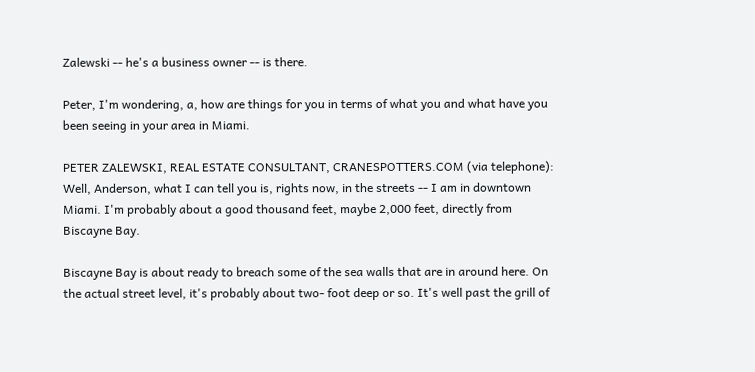Zalewski -- he's a business owner -- is there.

Peter, I'm wondering, a, how are things for you in terms of what you and what have you been seeing in your area in Miami.

PETER ZALEWSKI, REAL ESTATE CONSULTANT, CRANESPOTTERS.COM (via telephone): Well, Anderson, what I can tell you is, rights now, in the streets -- I am in downtown Miami. I'm probably about a good thousand feet, maybe 2,000 feet, directly from Biscayne Bay.

Biscayne Bay is about ready to breach some of the sea walls that are in around here. On the actual street level, it's probably about two- foot deep or so. It's well past the grill of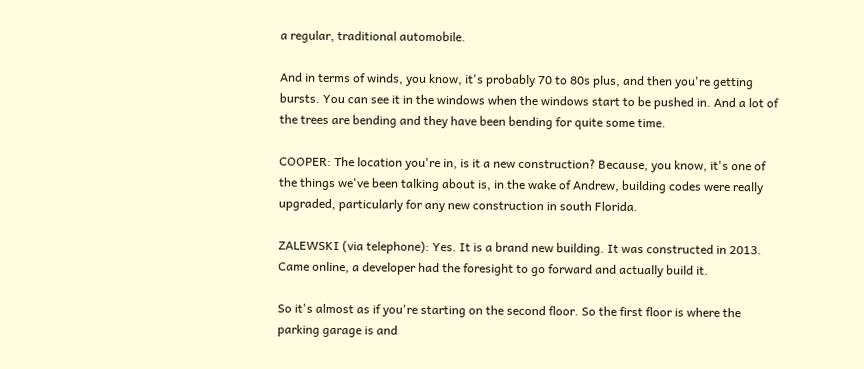a regular, traditional automobile.

And in terms of winds, you know, it's probably 70 to 80s plus, and then you're getting bursts. You can see it in the windows when the windows start to be pushed in. And a lot of the trees are bending and they have been bending for quite some time.

COOPER: The location you're in, is it a new construction? Because, you know, it's one of the things we've been talking about is, in the wake of Andrew, building codes were really upgraded, particularly for any new construction in south Florida.

ZALEWSKI (via telephone): Yes. It is a brand new building. It was constructed in 2013. Came online, a developer had the foresight to go forward and actually build it.

So it's almost as if you're starting on the second floor. So the first floor is where the parking garage is and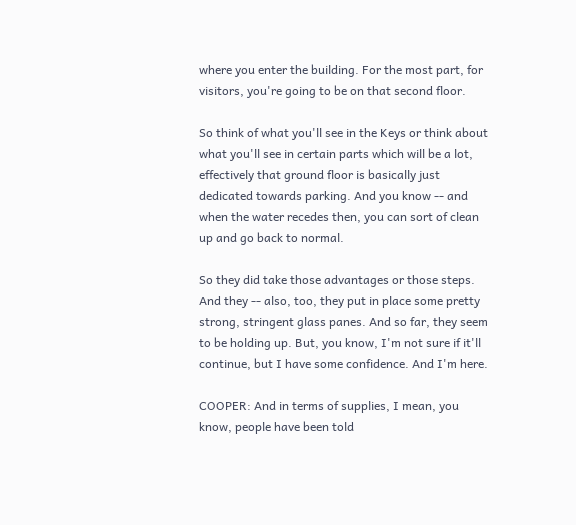where you enter the building. For the most part, for visitors, you're going to be on that second floor.

So think of what you'll see in the Keys or think about what you'll see in certain parts which will be a lot, effectively that ground floor is basically just dedicated towards parking. And you know -- and when the water recedes then, you can sort of clean up and go back to normal.

So they did take those advantages or those steps. And they -- also, too, they put in place some pretty strong, stringent glass panes. And so far, they seem to be holding up. But, you know, I'm not sure if it'll continue, but I have some confidence. And I'm here.

COOPER: And in terms of supplies, I mean, you know, people have been told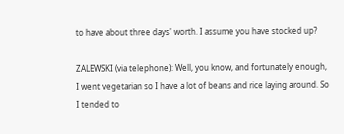to have about three days' worth. I assume you have stocked up?

ZALEWSKI (via telephone): Well, you know, and fortunately enough, I went vegetarian so I have a lot of beans and rice laying around. So I tended to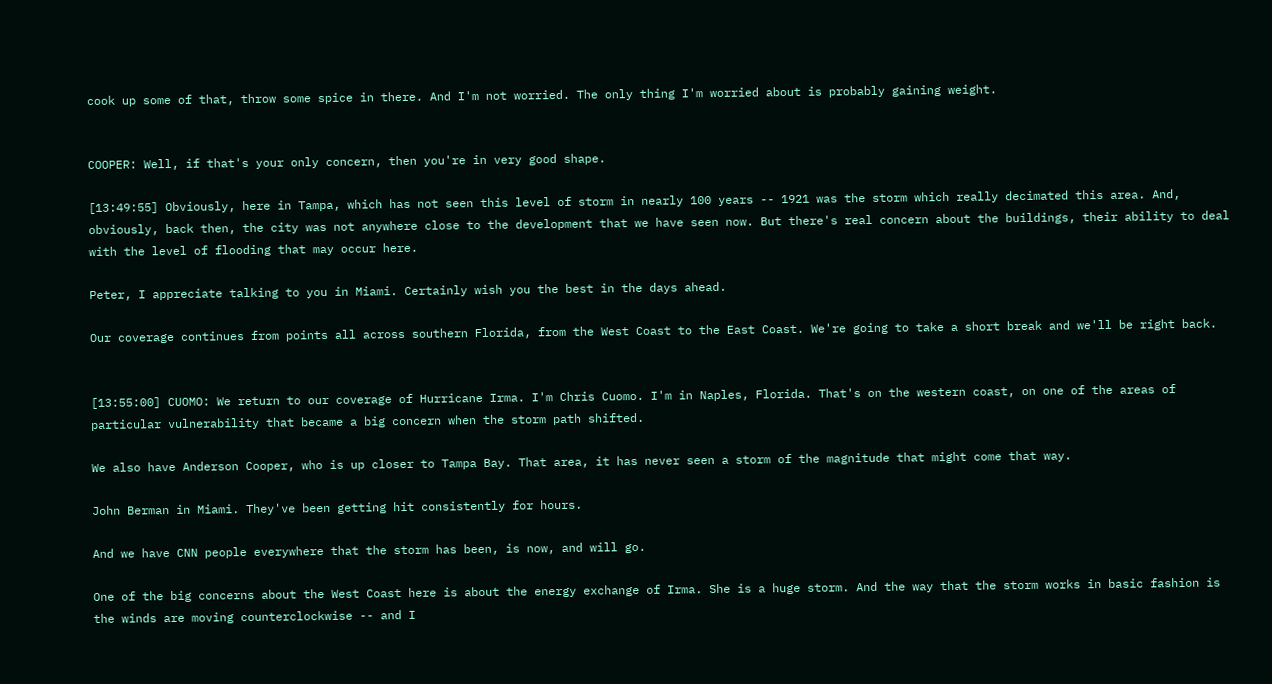cook up some of that, throw some spice in there. And I'm not worried. The only thing I'm worried about is probably gaining weight.


COOPER: Well, if that's your only concern, then you're in very good shape.

[13:49:55] Obviously, here in Tampa, which has not seen this level of storm in nearly 100 years -- 1921 was the storm which really decimated this area. And, obviously, back then, the city was not anywhere close to the development that we have seen now. But there's real concern about the buildings, their ability to deal with the level of flooding that may occur here.

Peter, I appreciate talking to you in Miami. Certainly wish you the best in the days ahead.

Our coverage continues from points all across southern Florida, from the West Coast to the East Coast. We're going to take a short break and we'll be right back.


[13:55:00] CUOMO: We return to our coverage of Hurricane Irma. I'm Chris Cuomo. I'm in Naples, Florida. That's on the western coast, on one of the areas of particular vulnerability that became a big concern when the storm path shifted.

We also have Anderson Cooper, who is up closer to Tampa Bay. That area, it has never seen a storm of the magnitude that might come that way.

John Berman in Miami. They've been getting hit consistently for hours.

And we have CNN people everywhere that the storm has been, is now, and will go.

One of the big concerns about the West Coast here is about the energy exchange of Irma. She is a huge storm. And the way that the storm works in basic fashion is the winds are moving counterclockwise -- and I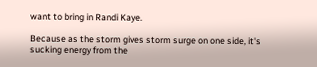want to bring in Randi Kaye.

Because as the storm gives storm surge on one side, it's sucking energy from the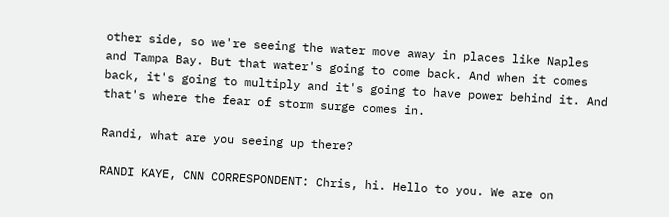other side, so we're seeing the water move away in places like Naples and Tampa Bay. But that water's going to come back. And when it comes back, it's going to multiply and it's going to have power behind it. And that's where the fear of storm surge comes in.

Randi, what are you seeing up there?

RANDI KAYE, CNN CORRESPONDENT: Chris, hi. Hello to you. We are on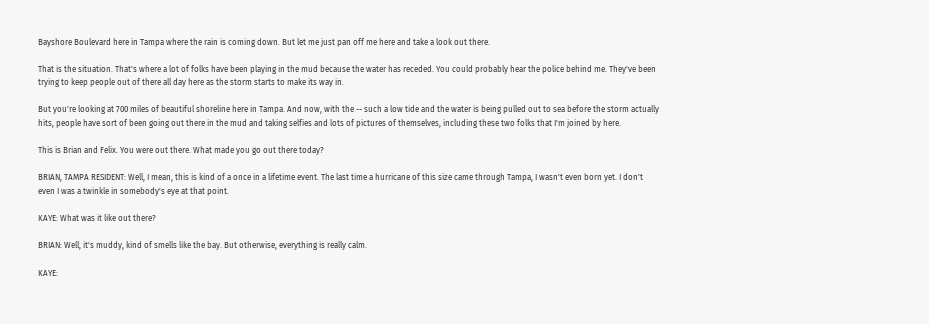Bayshore Boulevard here in Tampa where the rain is coming down. But let me just pan off me here and take a look out there.

That is the situation. That's where a lot of folks have been playing in the mud because the water has receded. You could probably hear the police behind me. They've been trying to keep people out of there all day here as the storm starts to make its way in.

But you're looking at 700 miles of beautiful shoreline here in Tampa. And now, with the -- such a low tide and the water is being pulled out to sea before the storm actually hits, people have sort of been going out there in the mud and taking selfies and lots of pictures of themselves, including these two folks that I'm joined by here.

This is Brian and Felix. You were out there. What made you go out there today?

BRIAN, TAMPA RESIDENT: Well, I mean, this is kind of a once in a lifetime event. The last time a hurricane of this size came through Tampa, I wasn't even born yet. I don't even I was a twinkle in somebody's eye at that point.

KAYE: What was it like out there?

BRIAN: Well, it's muddy, kind of smells like the bay. But otherwise, everything is really calm.

KAYE: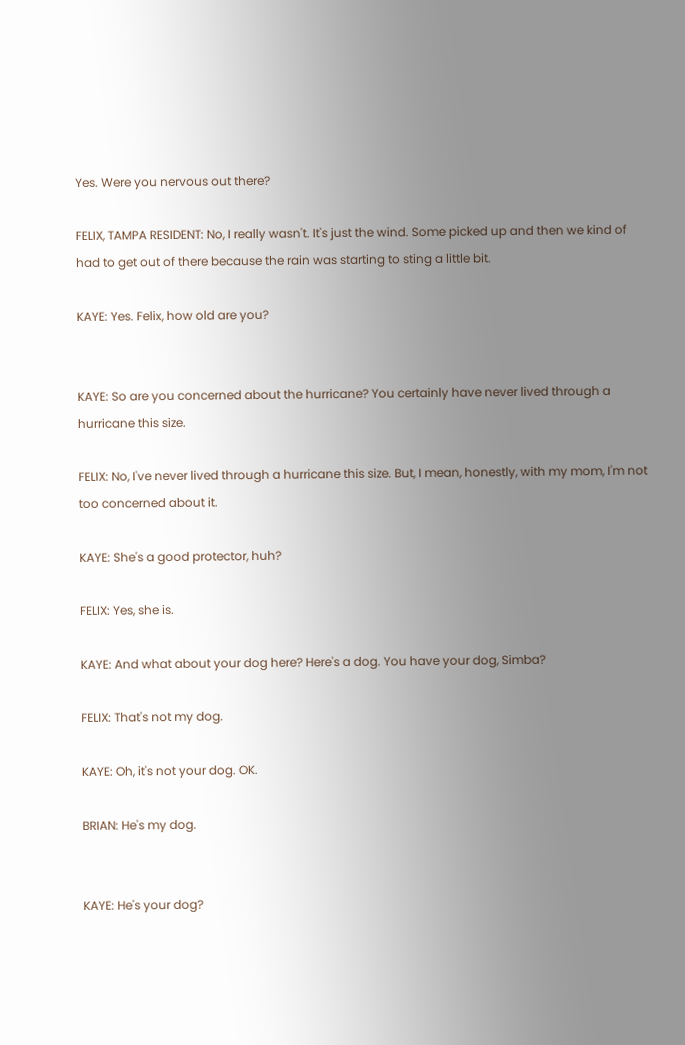Yes. Were you nervous out there?

FELIX, TAMPA RESIDENT: No, I really wasn't. It's just the wind. Some picked up and then we kind of had to get out of there because the rain was starting to sting a little bit.

KAYE: Yes. Felix, how old are you?


KAYE: So are you concerned about the hurricane? You certainly have never lived through a hurricane this size.

FELIX: No, I've never lived through a hurricane this size. But, I mean, honestly, with my mom, I'm not too concerned about it.

KAYE: She's a good protector, huh?

FELIX: Yes, she is.

KAYE: And what about your dog here? Here's a dog. You have your dog, Simba?

FELIX: That's not my dog.

KAYE: Oh, it's not your dog. OK.

BRIAN: He's my dog.


KAYE: He's your dog?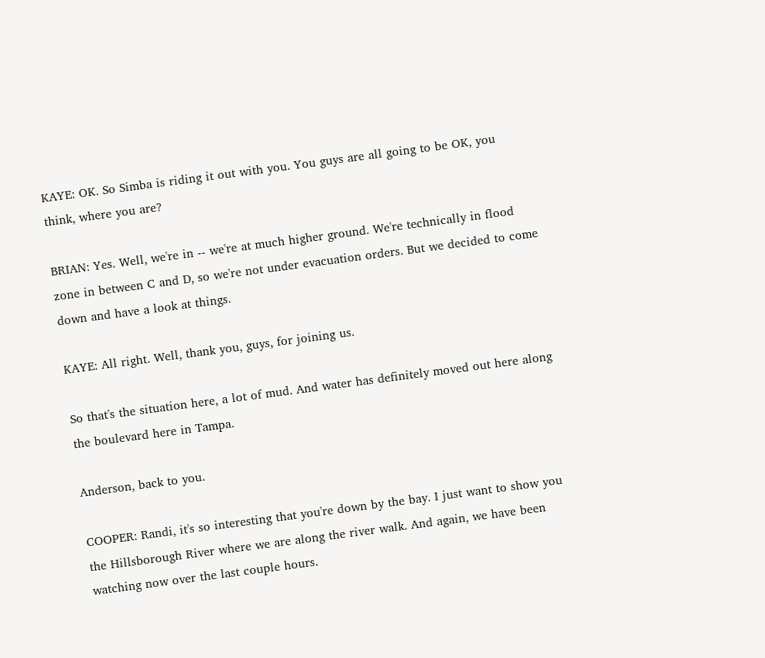KAYE: OK. So Simba is riding it out with you. You guys are all going to be OK, you think, where you are?

BRIAN: Yes. Well, we're in -- we're at much higher ground. We're technically in flood zone in between C and D, so we're not under evacuation orders. But we decided to come down and have a look at things.

KAYE: All right. Well, thank you, guys, for joining us.

So that's the situation here, a lot of mud. And water has definitely moved out here along the boulevard here in Tampa.

Anderson, back to you.

COOPER: Randi, it's so interesting that you're down by the bay. I just want to show you the Hillsborough River where we are along the river walk. And again, we have been watching now over the last couple hours.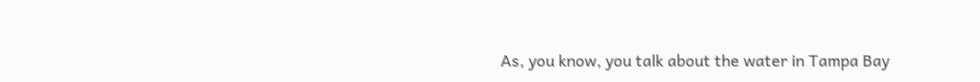As, you know, you talk about the water in Tampa Bay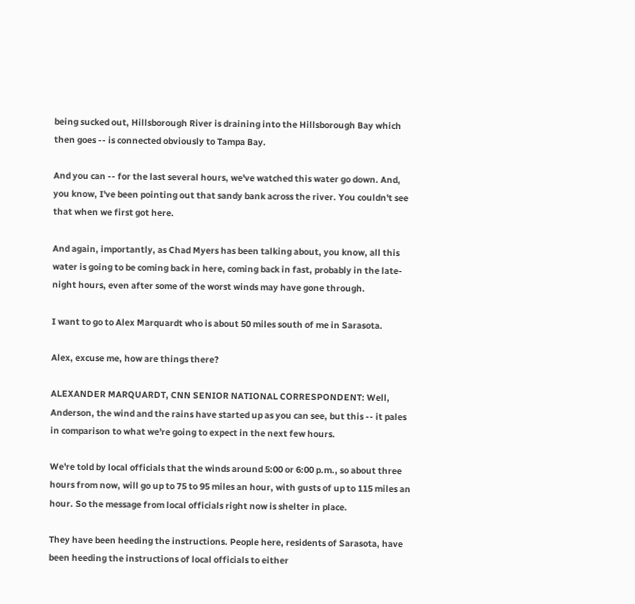being sucked out, Hillsborough River is draining into the Hillsborough Bay which then goes -- is connected obviously to Tampa Bay.

And you can -- for the last several hours, we've watched this water go down. And, you know, I've been pointing out that sandy bank across the river. You couldn't see that when we first got here.

And again, importantly, as Chad Myers has been talking about, you know, all this water is going to be coming back in here, coming back in fast, probably in the late-night hours, even after some of the worst winds may have gone through.

I want to go to Alex Marquardt who is about 50 miles south of me in Sarasota.

Alex, excuse me, how are things there?

ALEXANDER MARQUARDT, CNN SENIOR NATIONAL CORRESPONDENT: Well, Anderson, the wind and the rains have started up as you can see, but this -- it pales in comparison to what we're going to expect in the next few hours.

We're told by local officials that the winds around 5:00 or 6:00 p.m., so about three hours from now, will go up to 75 to 95 miles an hour, with gusts of up to 115 miles an hour. So the message from local officials right now is shelter in place.

They have been heeding the instructions. People here, residents of Sarasota, have been heeding the instructions of local officials to either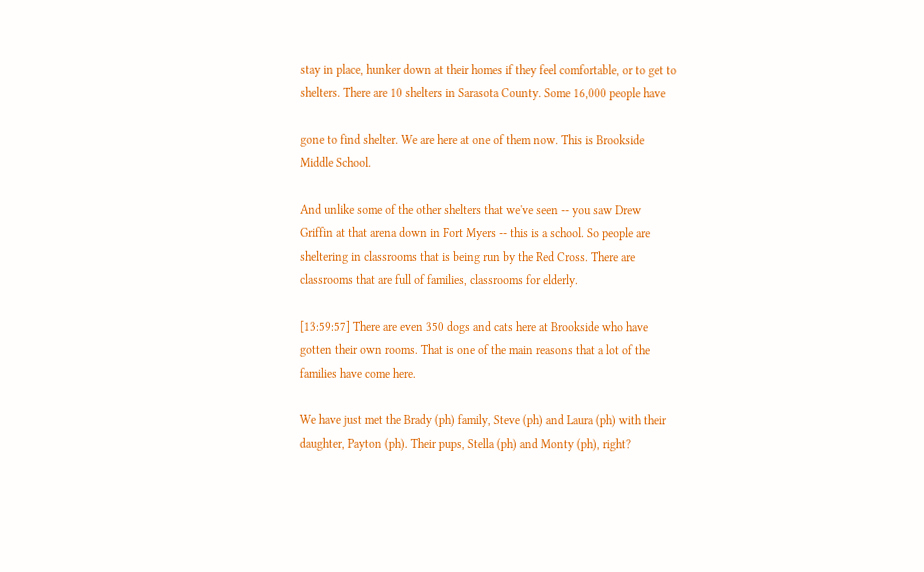stay in place, hunker down at their homes if they feel comfortable, or to get to shelters. There are 10 shelters in Sarasota County. Some 16,000 people have

gone to find shelter. We are here at one of them now. This is Brookside Middle School.

And unlike some of the other shelters that we've seen -- you saw Drew Griffin at that arena down in Fort Myers -- this is a school. So people are sheltering in classrooms that is being run by the Red Cross. There are classrooms that are full of families, classrooms for elderly.

[13:59:57] There are even 350 dogs and cats here at Brookside who have gotten their own rooms. That is one of the main reasons that a lot of the families have come here.

We have just met the Brady (ph) family, Steve (ph) and Laura (ph) with their daughter, Payton (ph). Their pups, Stella (ph) and Monty (ph), right?